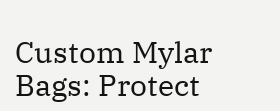Custom Mylar Bags: Protect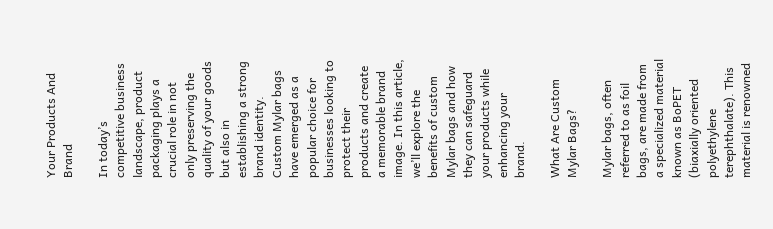Your Products And Brand

In today’s competitive business landscape, product packaging plays a crucial role in not only preserving the quality of your goods but also in establishing a strong brand identity. Custom Mylar bags have emerged as a popular choice for businesses looking to protect their products and create a memorable brand image. In this article, we’ll explore the benefits of custom Mylar bags and how they can safeguard your products while enhancing your brand.

What Are Custom Mylar Bags?

Mylar bags, often referred to as foil bags, are made from a specialized material known as BoPET (biaxially oriented polyethylene terephthalate). This material is renowned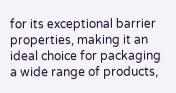for its exceptional barrier properties, making it an ideal choice for packaging a wide range of products,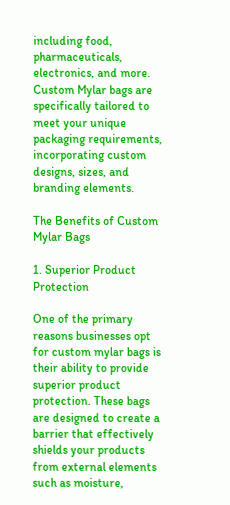including food, pharmaceuticals, electronics, and more. Custom Mylar bags are specifically tailored to meet your unique packaging requirements, incorporating custom designs, sizes, and branding elements.

The Benefits of Custom Mylar Bags

1. Superior Product Protection

One of the primary reasons businesses opt for custom mylar bags is their ability to provide superior product protection. These bags are designed to create a barrier that effectively shields your products from external elements such as moisture,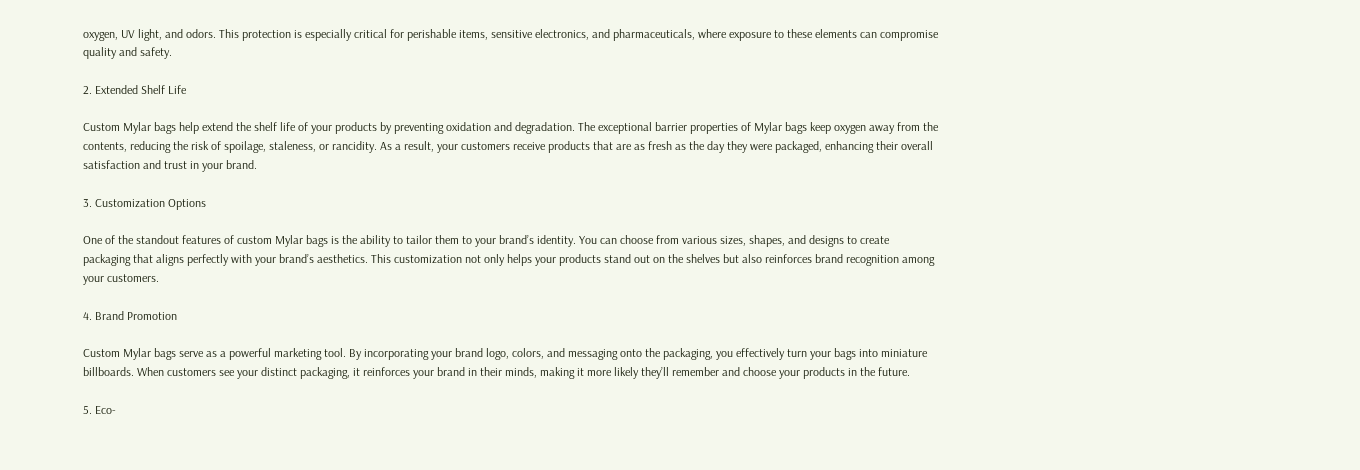oxygen, UV light, and odors. This protection is especially critical for perishable items, sensitive electronics, and pharmaceuticals, where exposure to these elements can compromise quality and safety.

2. Extended Shelf Life

Custom Mylar bags help extend the shelf life of your products by preventing oxidation and degradation. The exceptional barrier properties of Mylar bags keep oxygen away from the contents, reducing the risk of spoilage, staleness, or rancidity. As a result, your customers receive products that are as fresh as the day they were packaged, enhancing their overall satisfaction and trust in your brand.

3. Customization Options

One of the standout features of custom Mylar bags is the ability to tailor them to your brand’s identity. You can choose from various sizes, shapes, and designs to create packaging that aligns perfectly with your brand’s aesthetics. This customization not only helps your products stand out on the shelves but also reinforces brand recognition among your customers.

4. Brand Promotion

Custom Mylar bags serve as a powerful marketing tool. By incorporating your brand logo, colors, and messaging onto the packaging, you effectively turn your bags into miniature billboards. When customers see your distinct packaging, it reinforces your brand in their minds, making it more likely they’ll remember and choose your products in the future.

5. Eco-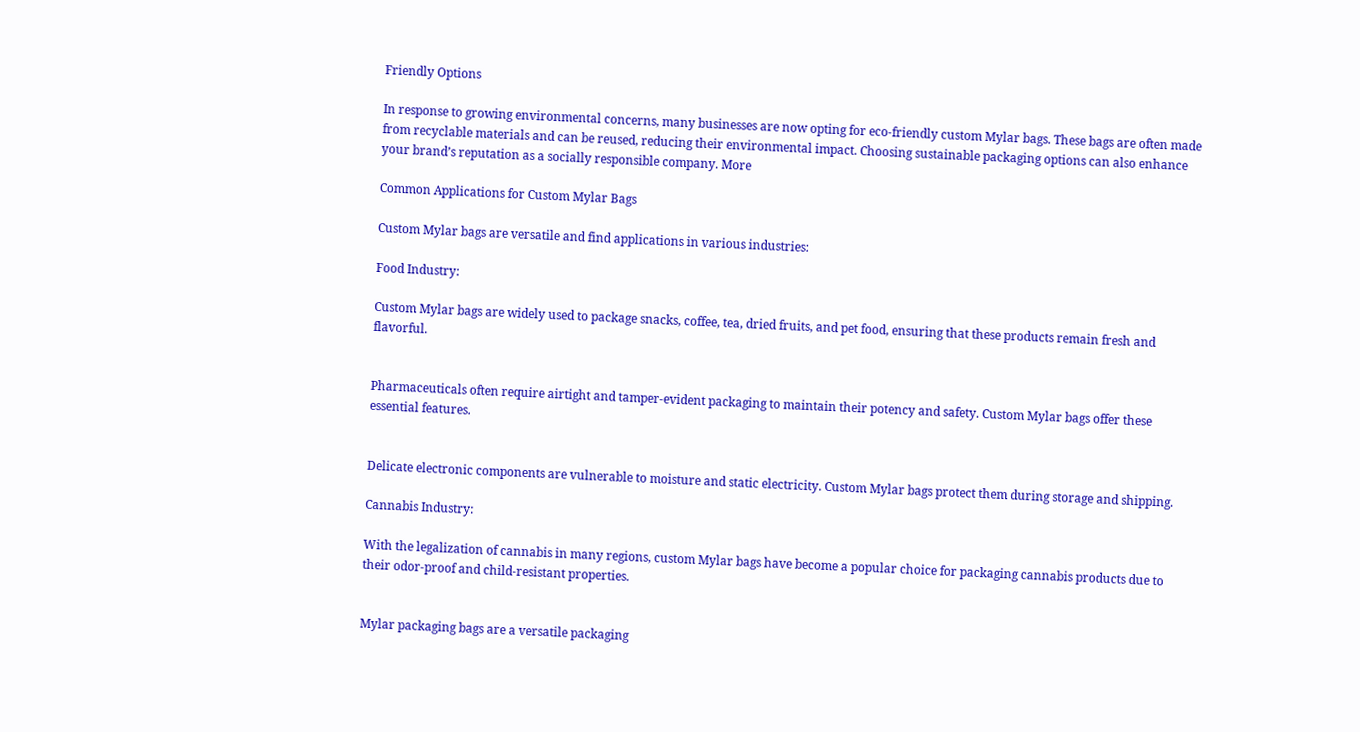Friendly Options

In response to growing environmental concerns, many businesses are now opting for eco-friendly custom Mylar bags. These bags are often made from recyclable materials and can be reused, reducing their environmental impact. Choosing sustainable packaging options can also enhance your brand’s reputation as a socially responsible company. More

Common Applications for Custom Mylar Bags

Custom Mylar bags are versatile and find applications in various industries:

Food Industry:

Custom Mylar bags are widely used to package snacks, coffee, tea, dried fruits, and pet food, ensuring that these products remain fresh and flavorful.


Pharmaceuticals often require airtight and tamper-evident packaging to maintain their potency and safety. Custom Mylar bags offer these essential features.


Delicate electronic components are vulnerable to moisture and static electricity. Custom Mylar bags protect them during storage and shipping.

Cannabis Industry:

With the legalization of cannabis in many regions, custom Mylar bags have become a popular choice for packaging cannabis products due to their odor-proof and child-resistant properties.


Mylar packaging bags are a versatile packaging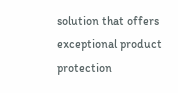solution that offers exceptional product protection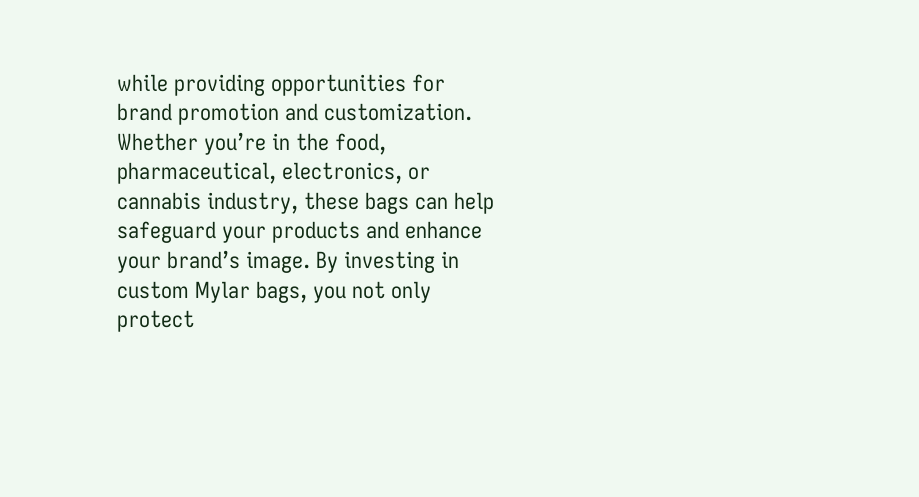while providing opportunities for brand promotion and customization. Whether you’re in the food, pharmaceutical, electronics, or cannabis industry, these bags can help safeguard your products and enhance your brand’s image. By investing in custom Mylar bags, you not only protect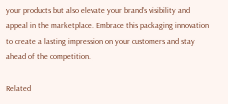your products but also elevate your brand’s visibility and appeal in the marketplace. Embrace this packaging innovation to create a lasting impression on your customers and stay ahead of the competition.

Related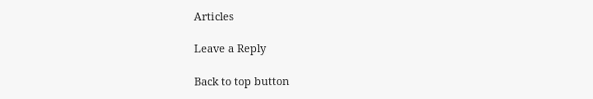Articles

Leave a Reply

Back to top button